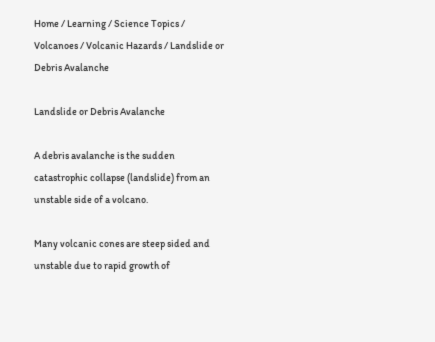Home / Learning / Science Topics / Volcanoes / Volcanic Hazards / Landslide or Debris Avalanche

Landslide or Debris Avalanche

A debris avalanche is the sudden catastrophic collapse (landslide) from an unstable side of a volcano.

Many volcanic cones are steep sided and unstable due to rapid growth of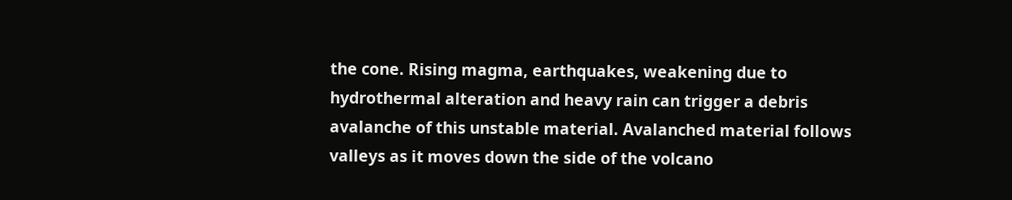the cone. Rising magma, earthquakes, weakening due to hydrothermal alteration and heavy rain can trigger a debris avalanche of this unstable material. Avalanched material follows valleys as it moves down the side of the volcano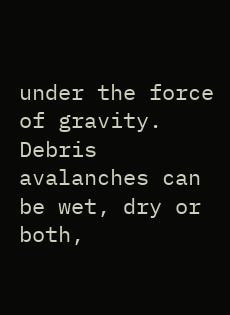under the force of gravity. Debris avalanches can be wet, dry or both,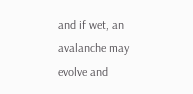and if wet, an avalanche may evolve and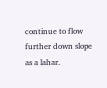continue to flow further down slope as a lahar.